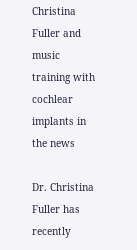Christina Fuller and music training with cochlear implants in the news

Dr. Christina Fuller has recently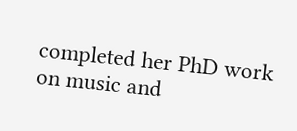completed her PhD work on music and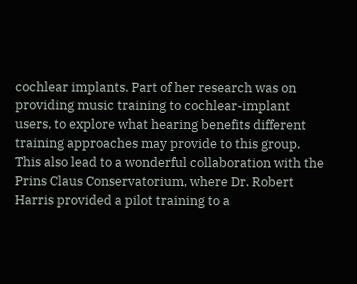cochlear implants. Part of her research was on providing music training to cochlear-implant users, to explore what hearing benefits different training approaches may provide to this group. This also lead to a wonderful collaboration with the Prins Claus Conservatorium, where Dr. Robert Harris provided a pilot training to a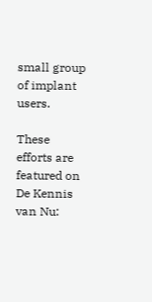small group of implant users.

These efforts are featured on De Kennis van Nu: